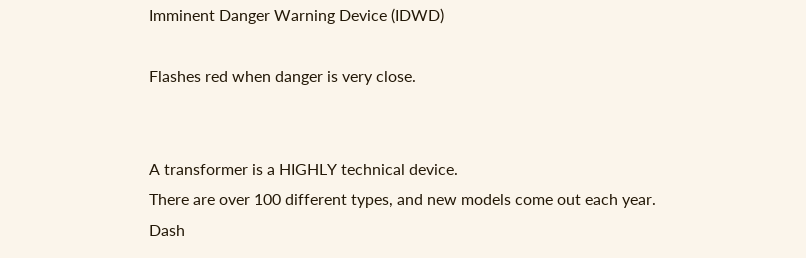Imminent Danger Warning Device (IDWD)

Flashes red when danger is very close.


A transformer is a HIGHLY technical device.
There are over 100 different types, and new models come out each year.
Dash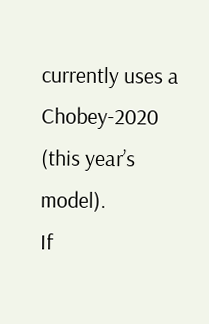currently uses a Chobey-2020 (this year’s model).
If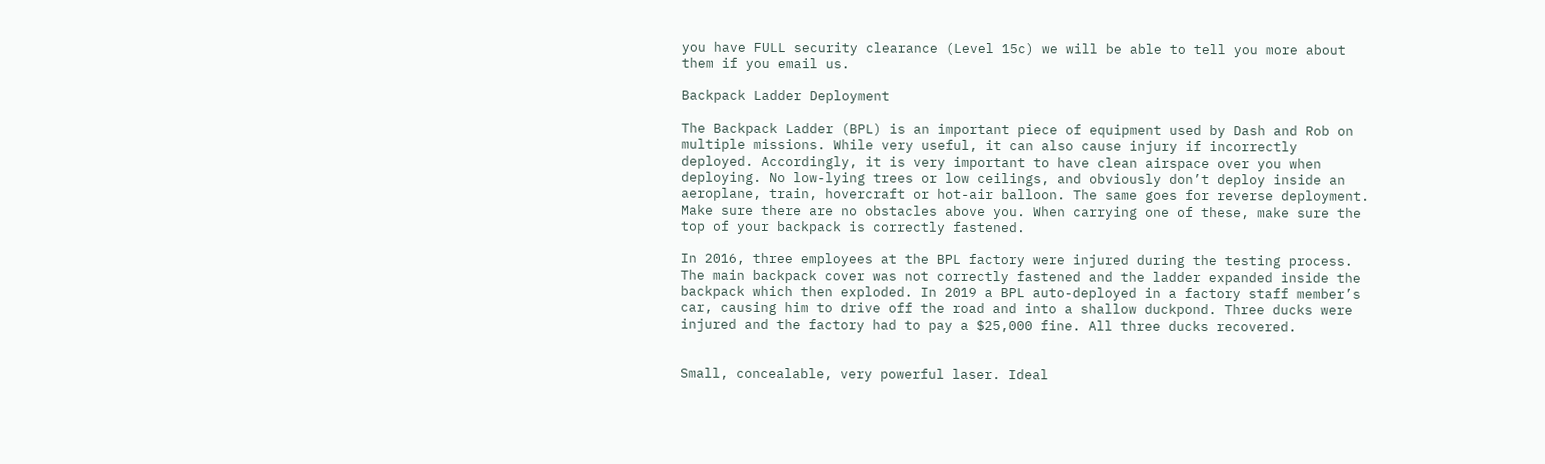you have FULL security clearance (Level 15c) we will be able to tell you more about them if you email us.

Backpack Ladder Deployment

The Backpack Ladder (BPL) is an important piece of equipment used by Dash and Rob on multiple missions. While very useful, it can also cause injury if incorrectly deployed. Accordingly, it is very important to have clean airspace over you when deploying. No low-lying trees or low ceilings, and obviously don’t deploy inside an aeroplane, train, hovercraft or hot-air balloon. The same goes for reverse deployment. Make sure there are no obstacles above you. When carrying one of these, make sure the top of your backpack is correctly fastened.

In 2016, three employees at the BPL factory were injured during the testing process. The main backpack cover was not correctly fastened and the ladder expanded inside the backpack which then exploded. In 2019 a BPL auto-deployed in a factory staff member’s car, causing him to drive off the road and into a shallow duckpond. Three ducks were injured and the factory had to pay a $25,000 fine. All three ducks recovered.


Small, concealable, very powerful laser. Ideal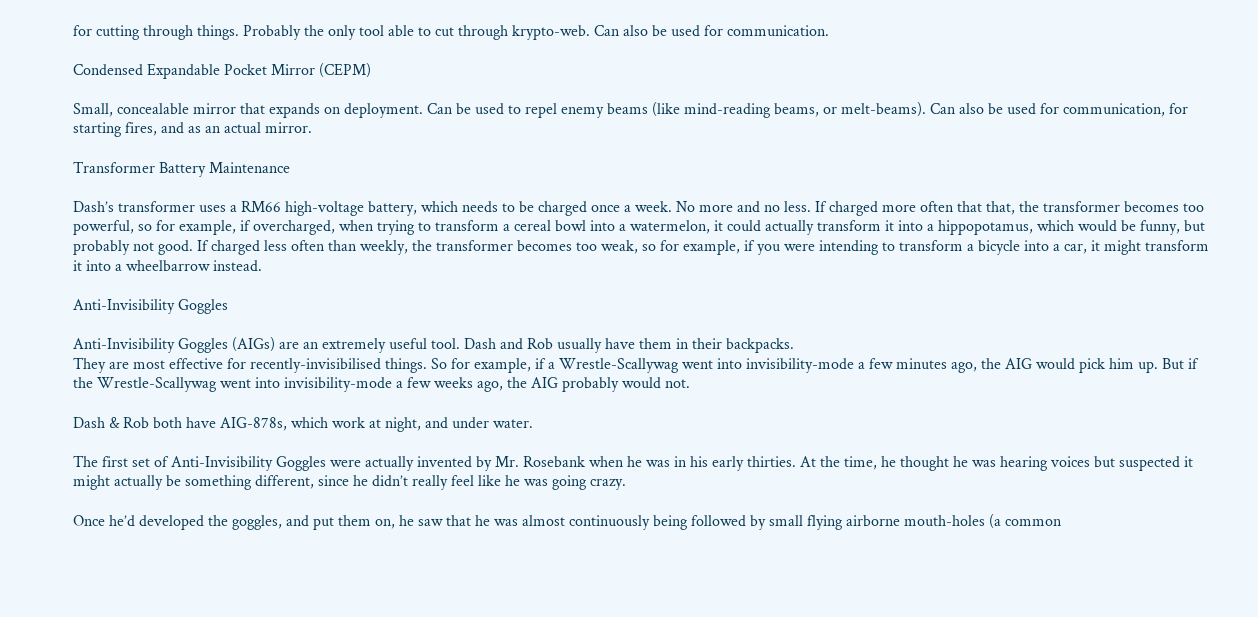for cutting through things. Probably the only tool able to cut through krypto-web. Can also be used for communication.

Condensed Expandable Pocket Mirror (CEPM)

Small, concealable mirror that expands on deployment. Can be used to repel enemy beams (like mind-reading beams, or melt-beams). Can also be used for communication, for starting fires, and as an actual mirror.

Transformer Battery Maintenance

Dash’s transformer uses a RM66 high-voltage battery, which needs to be charged once a week. No more and no less. If charged more often that that, the transformer becomes too powerful, so for example, if overcharged, when trying to transform a cereal bowl into a watermelon, it could actually transform it into a hippopotamus, which would be funny, but probably not good. If charged less often than weekly, the transformer becomes too weak, so for example, if you were intending to transform a bicycle into a car, it might transform it into a wheelbarrow instead.

Anti-Invisibility Goggles

Anti-Invisibility Goggles (AIGs) are an extremely useful tool. Dash and Rob usually have them in their backpacks.
They are most effective for recently-invisibilised things. So for example, if a Wrestle-Scallywag went into invisibility-mode a few minutes ago, the AIG would pick him up. But if the Wrestle-Scallywag went into invisibility-mode a few weeks ago, the AIG probably would not.

Dash & Rob both have AIG-878s, which work at night, and under water.

The first set of Anti-Invisibility Goggles were actually invented by Mr. Rosebank when he was in his early thirties. At the time, he thought he was hearing voices but suspected it might actually be something different, since he didn’t really feel like he was going crazy.

Once he’d developed the goggles, and put them on, he saw that he was almost continuously being followed by small flying airborne mouth-holes (a common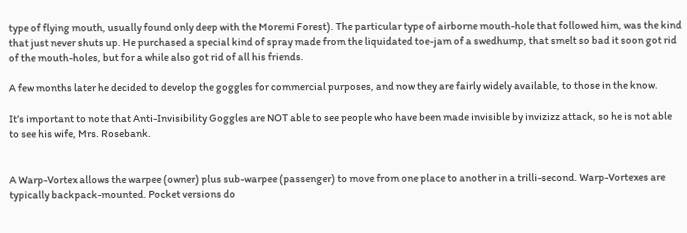type of flying mouth, usually found only deep with the Moremi Forest). The particular type of airborne mouth-hole that followed him, was the kind that just never shuts up. He purchased a special kind of spray made from the liquidated toe-jam of a swedhump, that smelt so bad it soon got rid of the mouth-holes, but for a while also got rid of all his friends.

A few months later he decided to develop the goggles for commercial purposes, and now they are fairly widely available, to those in the know.

It’s important to note that Anti-Invisibility Goggles are NOT able to see people who have been made invisible by invizizz attack, so he is not able to see his wife, Mrs. Rosebank.


A Warp-Vortex allows the warpee (owner) plus sub-warpee (passenger) to move from one place to another in a trilli-second. Warp-Vortexes are typically backpack-mounted. Pocket versions do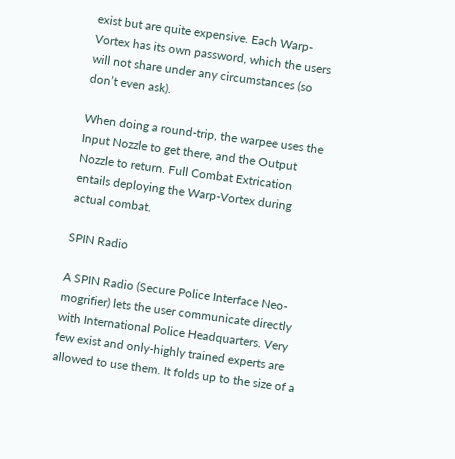exist but are quite expensive. Each Warp-Vortex has its own password, which the users will not share under any circumstances (so don’t even ask).

When doing a round-trip, the warpee uses the Input Nozzle to get there, and the Output Nozzle to return. Full Combat Extrication entails deploying the Warp-Vortex during actual combat.

SPIN Radio

A SPIN Radio (Secure Police Interface Neo-mogrifier) lets the user communicate directly with International Police Headquarters. Very few exist and only-highly trained experts are allowed to use them. It folds up to the size of a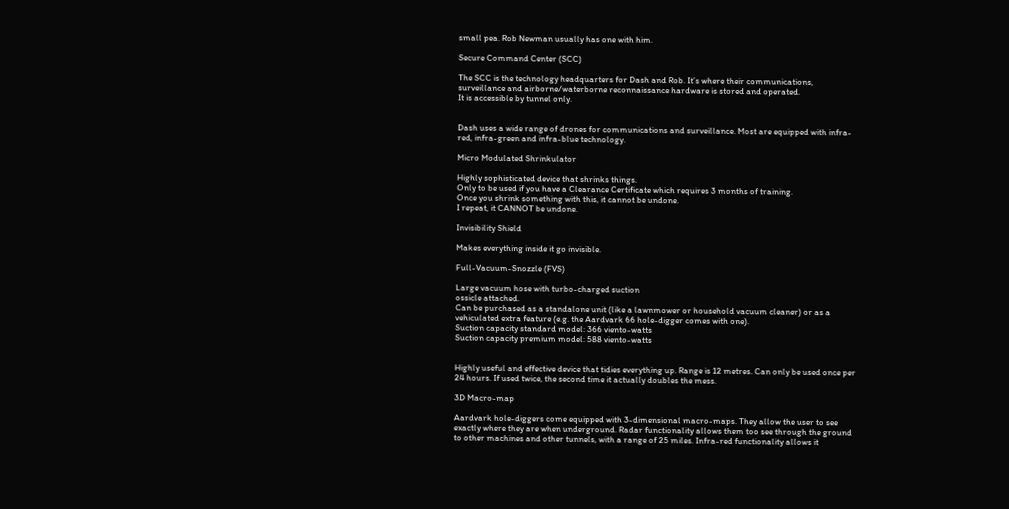small pea. Rob Newman usually has one with him.

Secure Command Center (SCC)

The SCC is the technology headquarters for Dash and Rob. It’s where their communications, surveillance and airborne/waterborne reconnaissance hardware is stored and operated.
It is accessible by tunnel only.


Dash uses a wide range of drones for communications and surveillance. Most are equipped with infra-red, infra-green and infra-blue technology.

Micro Modulated Shrinkulator

Highly sophisticated device that shrinks things.
Only to be used if you have a Clearance Certificate which requires 3 months of training.
Once you shrink something with this, it cannot be undone.
I repeat, it CANNOT be undone.

Invisibility Shield

Makes everything inside it go invisible.

Full-Vacuum-Snozzle (FVS)

Large vacuum hose with turbo-charged suction
ossicle attached.
Can be purchased as a standalone unit (like a lawnmower or household vacuum cleaner) or as a vehiculated extra feature (e.g. the Aardvark 66 hole-digger comes with one).
Suction capacity standard model: 366 viento-watts
Suction capacity premium model: 588 viento-watts


Highly useful and effective device that tidies everything up. Range is 12 metres. Can only be used once per 24 hours. If used twice, the second time it actually doubles the mess.

3D Macro-map

Aardvark hole-diggers come equipped with 3-dimensional macro-maps. They allow the user to see exactly where they are when underground. Radar functionality allows them too see through the ground to other machines and other tunnels, with a range of 25 miles. Infra-red functionality allows it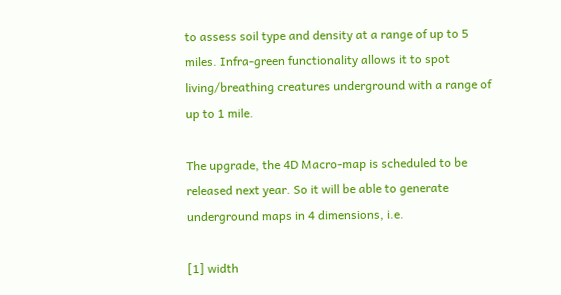to assess soil type and density at a range of up to 5 miles. Infra-green functionality allows it to spot living/breathing creatures underground with a range of up to 1 mile.

The upgrade, the 4D Macro-map is scheduled to be released next year. So it will be able to generate underground maps in 4 dimensions, i.e.

[1] width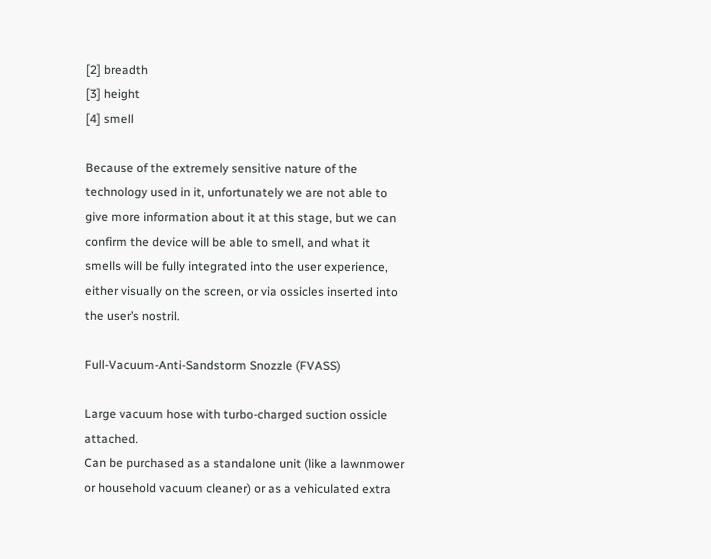[2] breadth
[3] height
[4] smell

Because of the extremely sensitive nature of the technology used in it, unfortunately we are not able to give more information about it at this stage, but we can confirm the device will be able to smell, and what it smells will be fully integrated into the user experience, either visually on the screen, or via ossicles inserted into the user’s nostril.

Full-Vacuum-Anti-Sandstorm Snozzle (FVASS)

Large vacuum hose with turbo-charged suction ossicle attached.
Can be purchased as a standalone unit (like a lawnmower or household vacuum cleaner) or as a vehiculated extra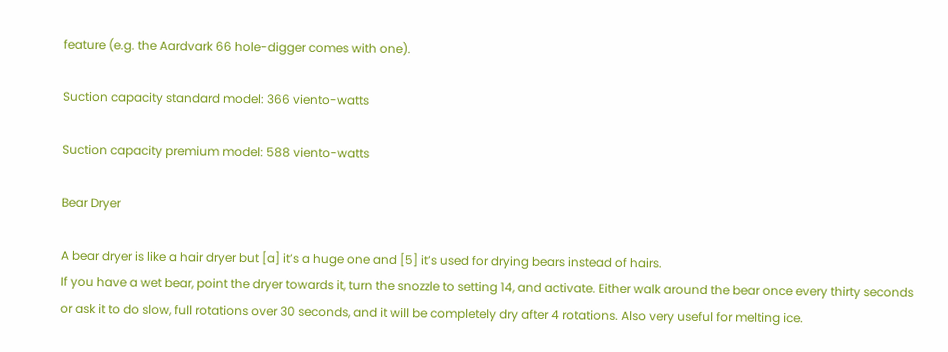feature (e.g. the Aardvark 66 hole-digger comes with one).

Suction capacity standard model: 366 viento-watts

Suction capacity premium model: 588 viento-watts

Bear Dryer

A bear dryer is like a hair dryer but [a] it’s a huge one and [5] it’s used for drying bears instead of hairs.
If you have a wet bear, point the dryer towards it, turn the snozzle to setting 14, and activate. Either walk around the bear once every thirty seconds or ask it to do slow, full rotations over 30 seconds, and it will be completely dry after 4 rotations. Also very useful for melting ice.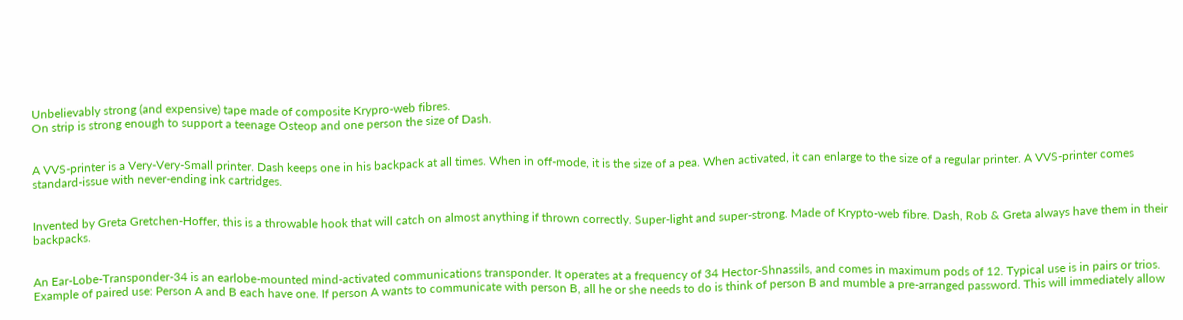Unbelievably strong (and expensive) tape made of composite Krypro-web fibres.
On strip is strong enough to support a teenage Osteop and one person the size of Dash.


A VVS-printer is a Very-Very-Small printer. Dash keeps one in his backpack at all times. When in off-mode, it is the size of a pea. When activated, it can enlarge to the size of a regular printer. A VVS-printer comes standard-issue with never-ending ink cartridges.


Invented by Greta Gretchen-Hoffer, this is a throwable hook that will catch on almost anything if thrown correctly. Super-light and super-strong. Made of Krypto-web fibre. Dash, Rob & Greta always have them in their backpacks.


An Ear-Lobe-Transponder-34 is an earlobe-mounted mind-activated communications transponder. It operates at a frequency of 34 Hector-Shnassils, and comes in maximum pods of 12. Typical use is in pairs or trios. Example of paired use: Person A and B each have one. If person A wants to communicate with person B, all he or she needs to do is think of person B and mumble a pre-arranged password. This will immediately allow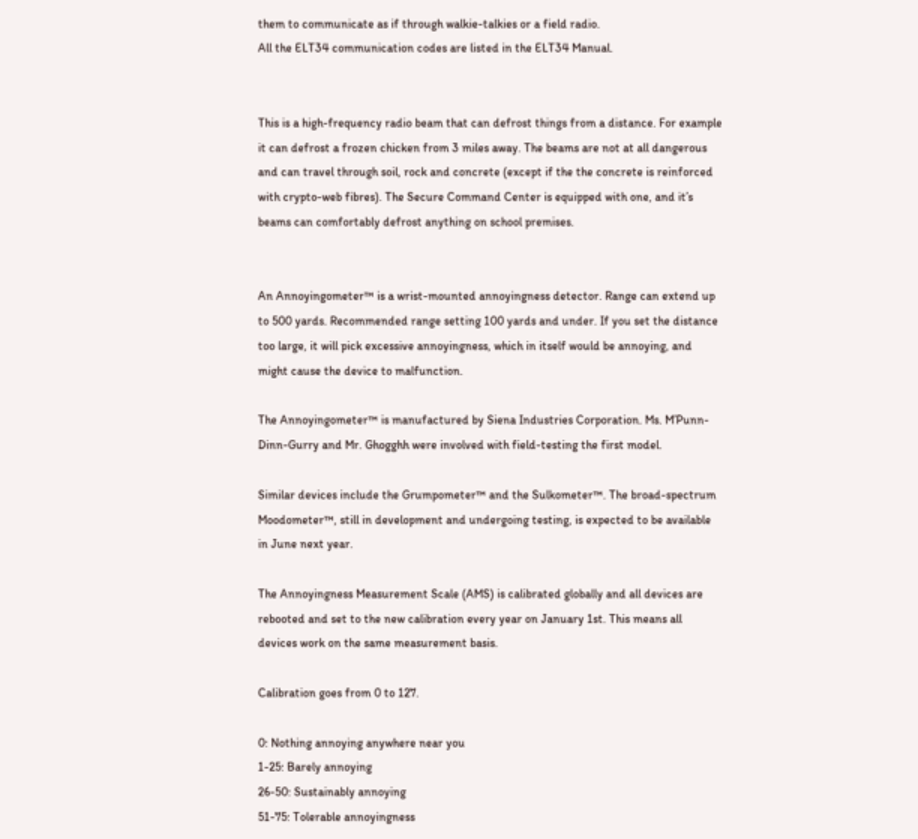them to communicate as if through walkie-talkies or a field radio.
All the ELT34 communication codes are listed in the ELT34 Manual.


This is a high-frequency radio beam that can defrost things from a distance. For example it can defrost a frozen chicken from 3 miles away. The beams are not at all dangerous and can travel through soil, rock and concrete (except if the the concrete is reinforced with crypto-web fibres). The Secure Command Center is equipped with one, and it’s beams can comfortably defrost anything on school premises.


An Annoyingometer™ is a wrist-mounted annoyingness detector. Range can extend up to 500 yards. Recommended range setting 100 yards and under. If you set the distance too large, it will pick excessive annoyingness, which in itself would be annoying, and might cause the device to malfunction.

The Annoyingometer™ is manufactured by Siena Industries Corporation. Ms. M’Punn-Dinn-Gurry and Mr. Ghogghh were involved with field-testing the first model.

Similar devices include the Grumpometer™ and the Sulkometer™. The broad-spectrum Moodometer™, still in development and undergoing testing, is expected to be available in June next year.

The Annoyingness Measurement Scale (AMS) is calibrated globally and all devices are rebooted and set to the new calibration every year on January 1st. This means all devices work on the same measurement basis.

Calibration goes from 0 to 127.

0: Nothing annoying anywhere near you
1-25: Barely annoying
26-50: Sustainably annoying
51-75: Tolerable annoyingness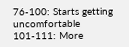76-100: Starts getting uncomfortable
101-111: More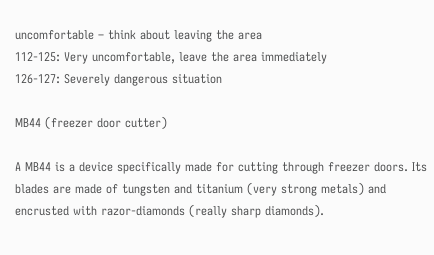uncomfortable – think about leaving the area
112-125: Very uncomfortable, leave the area immediately
126-127: Severely dangerous situation

MB44 (freezer door cutter)

A MB44 is a device specifically made for cutting through freezer doors. Its blades are made of tungsten and titanium (very strong metals) and encrusted with razor-diamonds (really sharp diamonds).